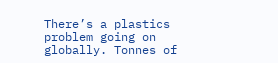There’s a plastics problem going on globally. Tonnes of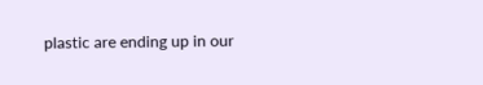plastic are ending up in our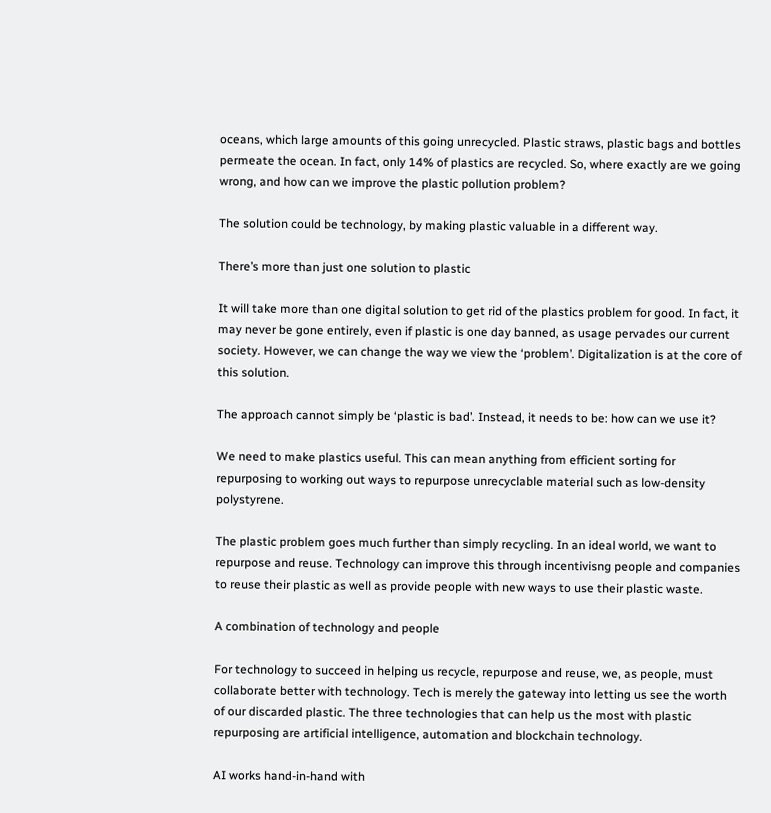oceans, which large amounts of this going unrecycled. Plastic straws, plastic bags and bottles permeate the ocean. In fact, only 14% of plastics are recycled. So, where exactly are we going wrong, and how can we improve the plastic pollution problem?

The solution could be technology, by making plastic valuable in a different way.

There’s more than just one solution to plastic

It will take more than one digital solution to get rid of the plastics problem for good. In fact, it may never be gone entirely, even if plastic is one day banned, as usage pervades our current society. However, we can change the way we view the ‘problem’. Digitalization is at the core of this solution.

The approach cannot simply be ‘plastic is bad’. Instead, it needs to be: how can we use it?

We need to make plastics useful. This can mean anything from efficient sorting for repurposing to working out ways to repurpose unrecyclable material such as low-density polystyrene.

The plastic problem goes much further than simply recycling. In an ideal world, we want to repurpose and reuse. Technology can improve this through incentivisng people and companies to reuse their plastic as well as provide people with new ways to use their plastic waste.

A combination of technology and people

For technology to succeed in helping us recycle, repurpose and reuse, we, as people, must collaborate better with technology. Tech is merely the gateway into letting us see the worth of our discarded plastic. The three technologies that can help us the most with plastic repurposing are artificial intelligence, automation and blockchain technology.

AI works hand-in-hand with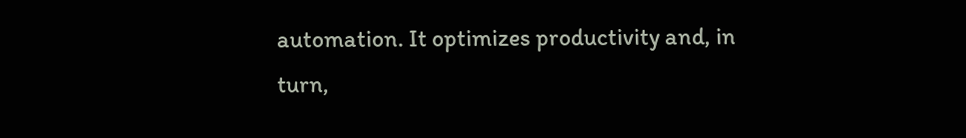automation. It optimizes productivity and, in turn,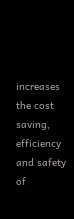increases the cost saving, efficiency and safety of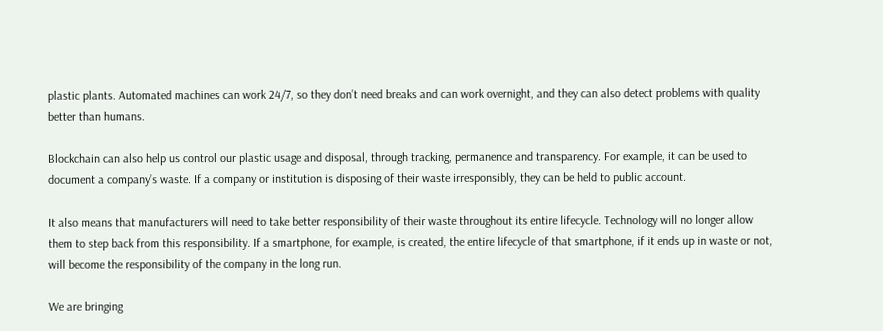plastic plants. Automated machines can work 24/7, so they don’t need breaks and can work overnight, and they can also detect problems with quality better than humans.

Blockchain can also help us control our plastic usage and disposal, through tracking, permanence and transparency. For example, it can be used to document a company’s waste. If a company or institution is disposing of their waste irresponsibly, they can be held to public account.

It also means that manufacturers will need to take better responsibility of their waste throughout its entire lifecycle. Technology will no longer allow them to step back from this responsibility. If a smartphone, for example, is created, the entire lifecycle of that smartphone, if it ends up in waste or not, will become the responsibility of the company in the long run.

We are bringing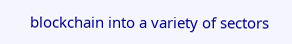blockchain into a variety of sectors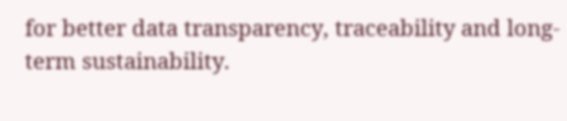for better data transparency, traceability and long-term sustainability.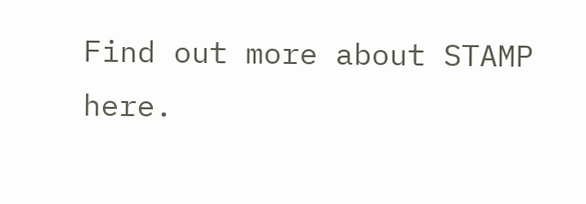Find out more about STAMP here.